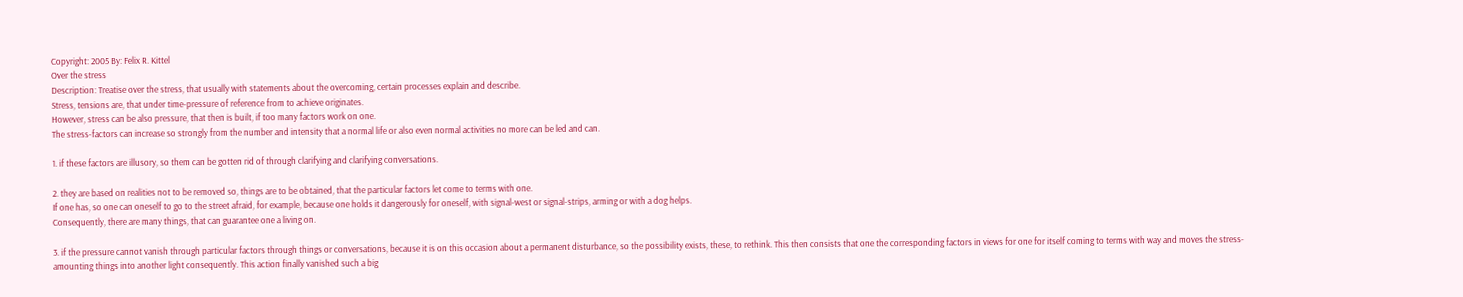Copyright: 2005 By: Felix R. Kittel
Over the stress
Description: Treatise over the stress, that usually with statements about the overcoming, certain processes explain and describe.
Stress, tensions are, that under time-pressure of reference from to achieve originates.
However, stress can be also pressure, that then is built, if too many factors work on one.
The stress-factors can increase so strongly from the number and intensity that a normal life or also even normal activities no more can be led and can.

1. if these factors are illusory, so them can be gotten rid of through clarifying and clarifying conversations.

2. they are based on realities not to be removed so, things are to be obtained, that the particular factors let come to terms with one.
If one has, so one can oneself to go to the street afraid, for example, because one holds it dangerously for oneself, with signal-west or signal-strips, arming or with a dog helps.
Consequently, there are many things, that can guarantee one a living on.

3. if the pressure cannot vanish through particular factors through things or conversations, because it is on this occasion about a permanent disturbance, so the possibility exists, these, to rethink. This then consists that one the corresponding factors in views for one for itself coming to terms with way and moves the stress-amounting things into another light consequently. This action finally vanished such a big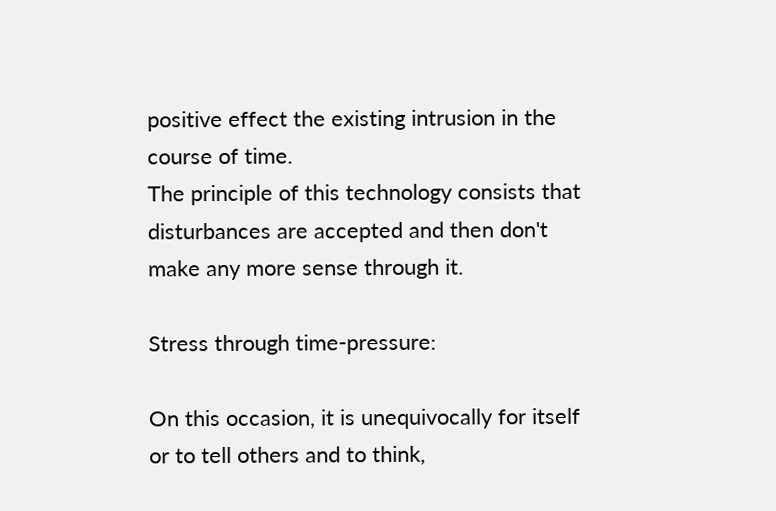positive effect the existing intrusion in the course of time.
The principle of this technology consists that disturbances are accepted and then don't make any more sense through it.

Stress through time-pressure:

On this occasion, it is unequivocally for itself or to tell others and to think,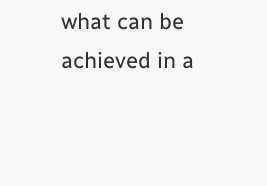what can be achieved in a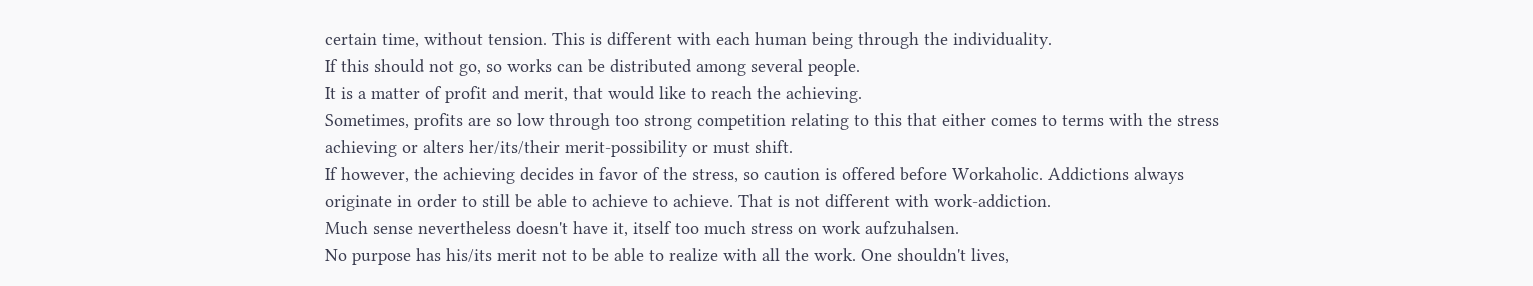certain time, without tension. This is different with each human being through the individuality.
If this should not go, so works can be distributed among several people.
It is a matter of profit and merit, that would like to reach the achieving.
Sometimes, profits are so low through too strong competition relating to this that either comes to terms with the stress achieving or alters her/its/their merit-possibility or must shift.
If however, the achieving decides in favor of the stress, so caution is offered before Workaholic. Addictions always originate in order to still be able to achieve to achieve. That is not different with work-addiction.
Much sense nevertheless doesn't have it, itself too much stress on work aufzuhalsen.
No purpose has his/its merit not to be able to realize with all the work. One shouldn't lives,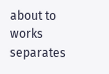about to works separates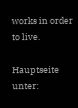works in order to live.

Hauptseite unter: